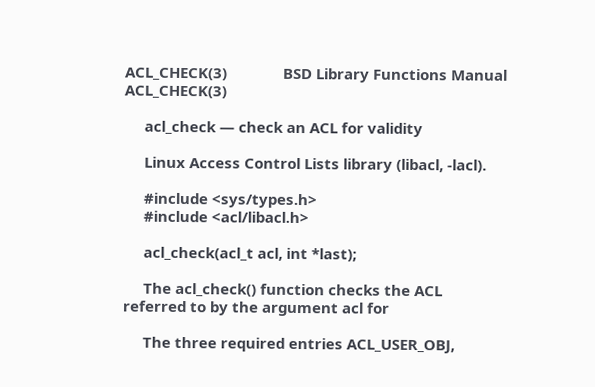ACL_CHECK(3)              BSD Library Functions Manual              ACL_CHECK(3)

     acl_check — check an ACL for validity

     Linux Access Control Lists library (libacl, -lacl).

     #include <sys/types.h>
     #include <acl/libacl.h>

     acl_check(acl_t acl, int *last);

     The acl_check() function checks the ACL referred to by the argument acl for

     The three required entries ACL_USER_OBJ,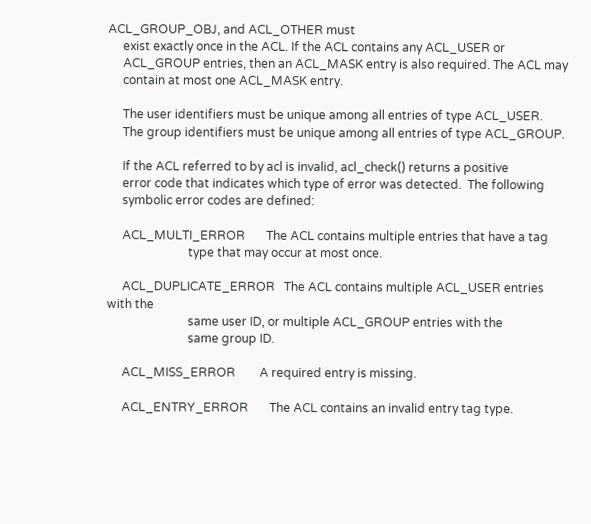ACL_GROUP_OBJ, and ACL_OTHER must
     exist exactly once in the ACL. If the ACL contains any ACL_USER or
     ACL_GROUP entries, then an ACL_MASK entry is also required. The ACL may
     contain at most one ACL_MASK entry.

     The user identifiers must be unique among all entries of type ACL_USER.
     The group identifiers must be unique among all entries of type ACL_GROUP.

     If the ACL referred to by acl is invalid, acl_check() returns a positive
     error code that indicates which type of error was detected.  The following
     symbolic error codes are defined:

     ACL_MULTI_ERROR       The ACL contains multiple entries that have a tag
                           type that may occur at most once.

     ACL_DUPLICATE_ERROR   The ACL contains multiple ACL_USER entries with the
                           same user ID, or multiple ACL_GROUP entries with the
                           same group ID.

     ACL_MISS_ERROR        A required entry is missing.

     ACL_ENTRY_ERROR       The ACL contains an invalid entry tag type.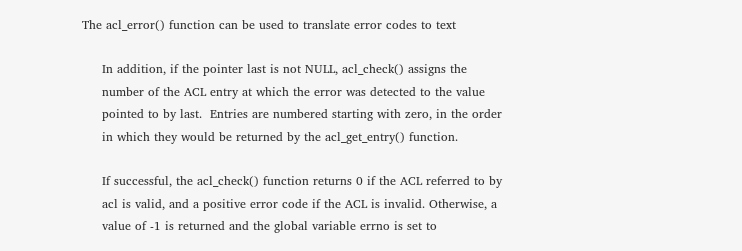The acl_error() function can be used to translate error codes to text

     In addition, if the pointer last is not NULL, acl_check() assigns the
     number of the ACL entry at which the error was detected to the value
     pointed to by last.  Entries are numbered starting with zero, in the order
     in which they would be returned by the acl_get_entry() function.

     If successful, the acl_check() function returns 0 if the ACL referred to by
     acl is valid, and a positive error code if the ACL is invalid. Otherwise, a
     value of -1 is returned and the global variable errno is set to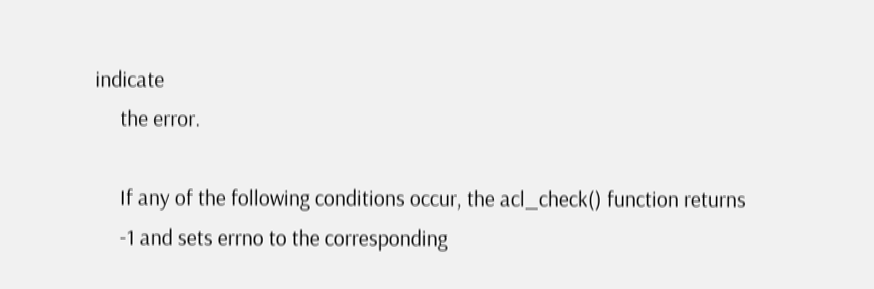indicate
     the error.

     If any of the following conditions occur, the acl_check() function returns
     -1 and sets errno to the corresponding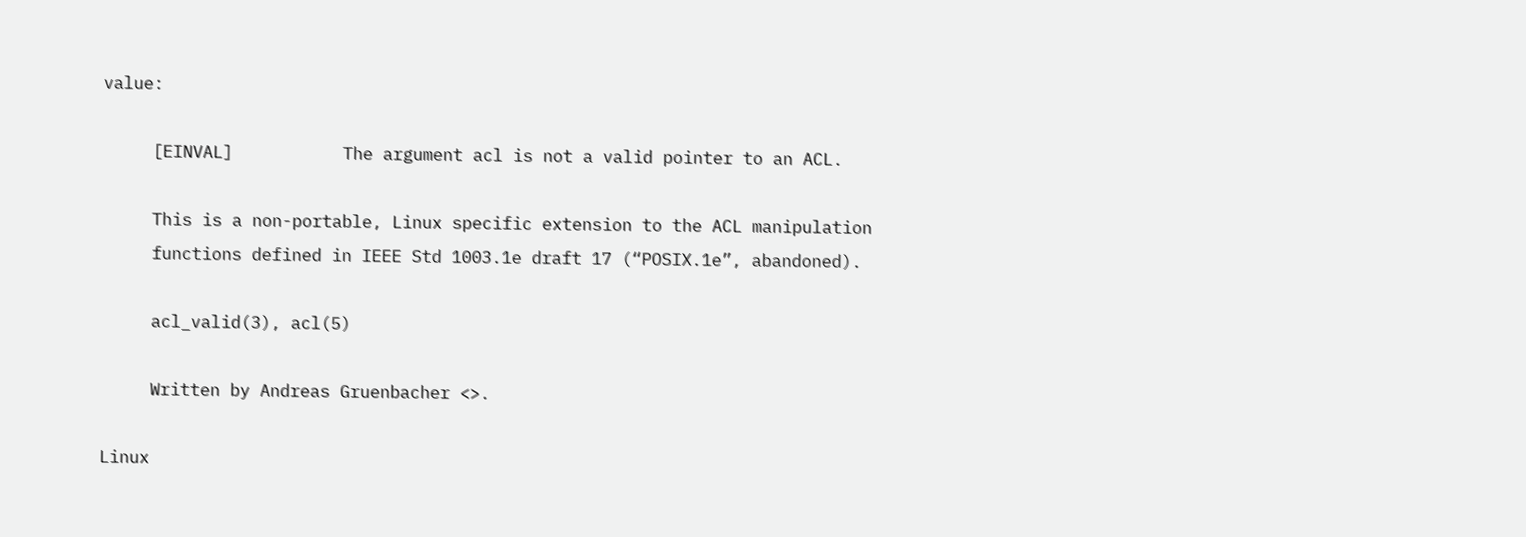value:

     [EINVAL]           The argument acl is not a valid pointer to an ACL.

     This is a non-portable, Linux specific extension to the ACL manipulation
     functions defined in IEEE Std 1003.1e draft 17 (“POSIX.1e”, abandoned).

     acl_valid(3), acl(5)

     Written by Andreas Gruenbacher <>.

Linux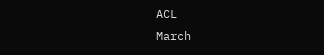ACL                        March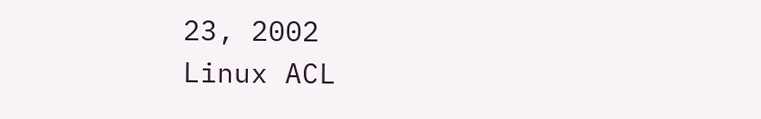23, 2002                        Linux ACL